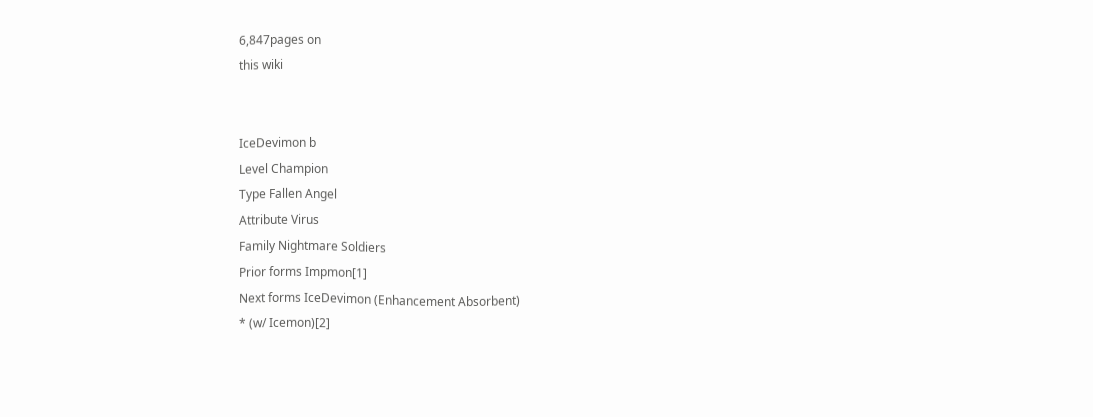6,847pages on
this wiki


IceDevimon b
Level Champion
Type Fallen Angel
Attribute Virus
Family Nightmare Soldiers
Prior forms Impmon[1]
Next forms IceDevimon (Enhancement Absorbent)
* (w/ Icemon)[2]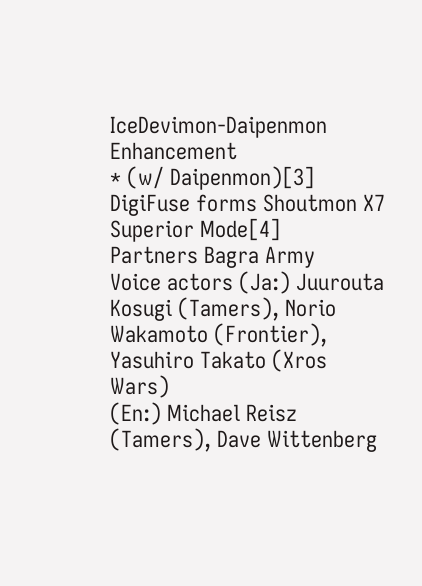IceDevimon-Daipenmon Enhancement
* (w/ Daipenmon)[3]
DigiFuse forms Shoutmon X7 Superior Mode[4]
Partners Bagra Army
Voice actors (Ja:) Juurouta Kosugi (Tamers), Norio Wakamoto (Frontier), Yasuhiro Takato (Xros Wars)
(En:) Michael Reisz (Tamers), Dave Wittenberg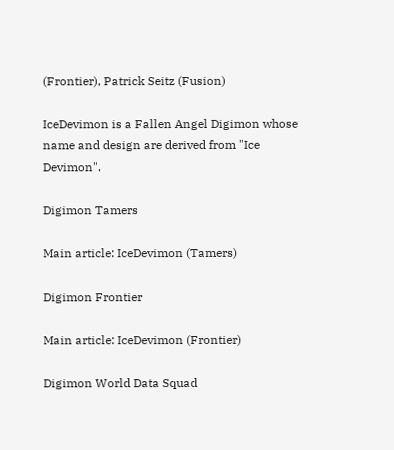(Frontier), Patrick Seitz (Fusion)

IceDevimon is a Fallen Angel Digimon whose name and design are derived from "Ice Devimon".

Digimon Tamers

Main article: IceDevimon (Tamers)

Digimon Frontier

Main article: IceDevimon (Frontier)

Digimon World Data Squad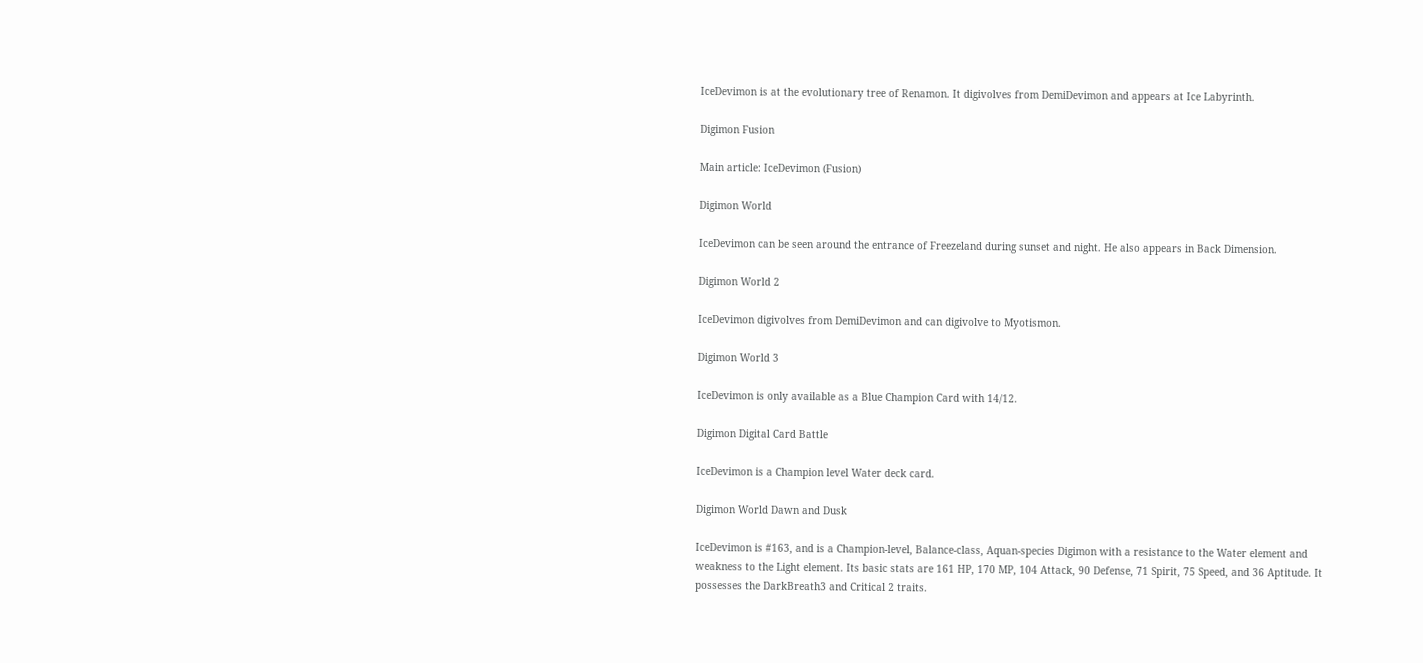IceDevimon is at the evolutionary tree of Renamon. It digivolves from DemiDevimon and appears at Ice Labyrinth.

Digimon Fusion

Main article: IceDevimon (Fusion)

Digimon World

IceDevimon can be seen around the entrance of Freezeland during sunset and night. He also appears in Back Dimension.

Digimon World 2

IceDevimon digivolves from DemiDevimon and can digivolve to Myotismon.

Digimon World 3

IceDevimon is only available as a Blue Champion Card with 14/12.

Digimon Digital Card Battle

IceDevimon is a Champion level Water deck card.

Digimon World Dawn and Dusk

IceDevimon is #163, and is a Champion-level, Balance-class, Aquan-species Digimon with a resistance to the Water element and weakness to the Light element. Its basic stats are 161 HP, 170 MP, 104 Attack, 90 Defense, 71 Spirit, 75 Speed, and 36 Aptitude. It possesses the DarkBreath3 and Critical 2 traits.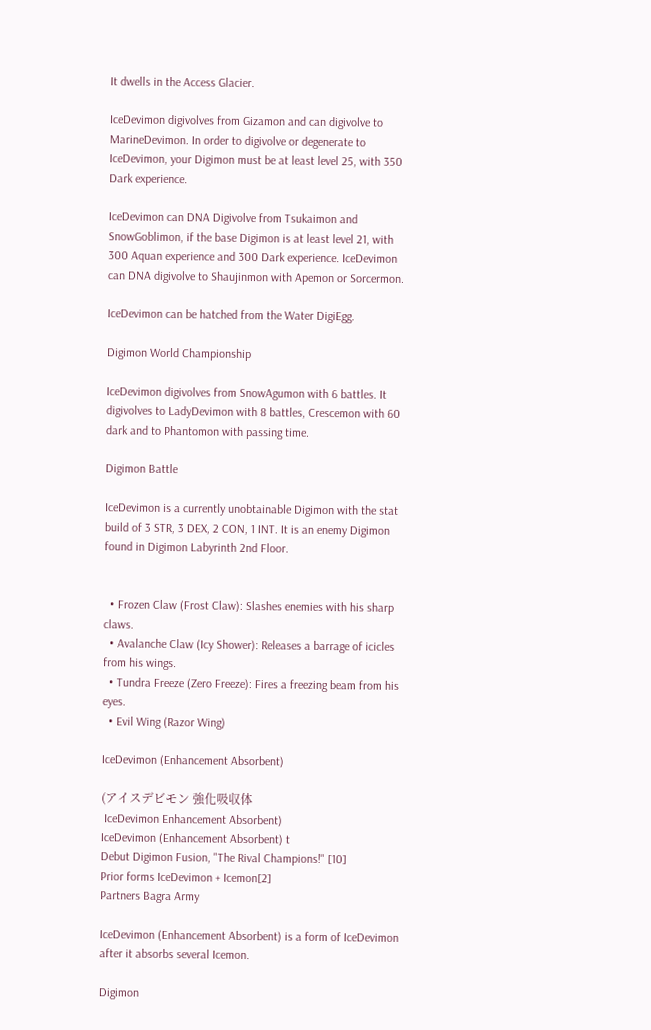It dwells in the Access Glacier.

IceDevimon digivolves from Gizamon and can digivolve to MarineDevimon. In order to digivolve or degenerate to IceDevimon, your Digimon must be at least level 25, with 350 Dark experience.

IceDevimon can DNA Digivolve from Tsukaimon and SnowGoblimon, if the base Digimon is at least level 21, with 300 Aquan experience and 300 Dark experience. IceDevimon can DNA digivolve to Shaujinmon with Apemon or Sorcermon.

IceDevimon can be hatched from the Water DigiEgg.

Digimon World Championship

IceDevimon digivolves from SnowAgumon with 6 battles. It digivolves to LadyDevimon with 8 battles, Crescemon with 60 dark and to Phantomon with passing time.

Digimon Battle

IceDevimon is a currently unobtainable Digimon with the stat build of 3 STR, 3 DEX, 2 CON, 1 INT. It is an enemy Digimon found in Digimon Labyrinth 2nd Floor.


  • Frozen Claw (Frost Claw): Slashes enemies with his sharp claws.
  • Avalanche Claw (Icy Shower): Releases a barrage of icicles from his wings.
  • Tundra Freeze (Zero Freeze): Fires a freezing beam from his eyes.
  • Evil Wing (Razor Wing)

IceDevimon (Enhancement Absorbent)

(アイスデビモン 強化吸収体
 IceDevimon Enhancement Absorbent)
IceDevimon (Enhancement Absorbent) t
Debut Digimon Fusion, "The Rival Champions!" [10]
Prior forms IceDevimon + Icemon[2]
Partners Bagra Army

IceDevimon (Enhancement Absorbent) is a form of IceDevimon after it absorbs several Icemon.

Digimon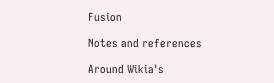Fusion

Notes and references

Around Wikia's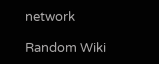network

Random Wiki